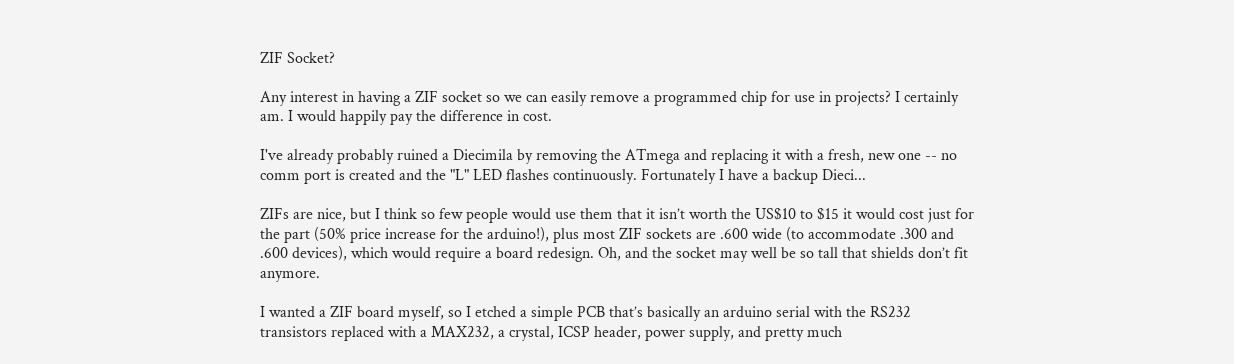ZIF Socket?

Any interest in having a ZIF socket so we can easily remove a programmed chip for use in projects? I certainly am. I would happily pay the difference in cost.

I've already probably ruined a Diecimila by removing the ATmega and replacing it with a fresh, new one -- no comm port is created and the "L" LED flashes continuously. Fortunately I have a backup Dieci...

ZIFs are nice, but I think so few people would use them that it isn’t worth the US$10 to $15 it would cost just for the part (50% price increase for the arduino!), plus most ZIF sockets are .600 wide (to accommodate .300 and .600 devices), which would require a board redesign. Oh, and the socket may well be so tall that shields don’t fit anymore.

I wanted a ZIF board myself, so I etched a simple PCB that’s basically an arduino serial with the RS232 transistors replaced with a MAX232, a crystal, ICSP header, power supply, and pretty much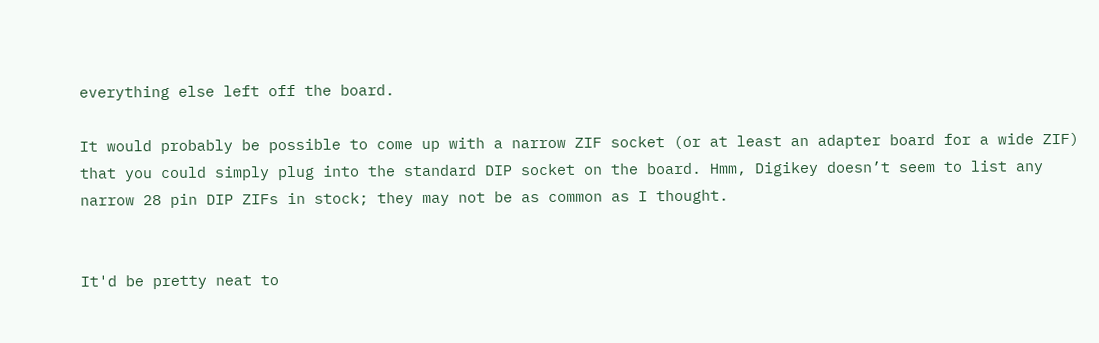everything else left off the board.

It would probably be possible to come up with a narrow ZIF socket (or at least an adapter board for a wide ZIF) that you could simply plug into the standard DIP socket on the board. Hmm, Digikey doesn’t seem to list any narrow 28 pin DIP ZIFs in stock; they may not be as common as I thought.


It'd be pretty neat to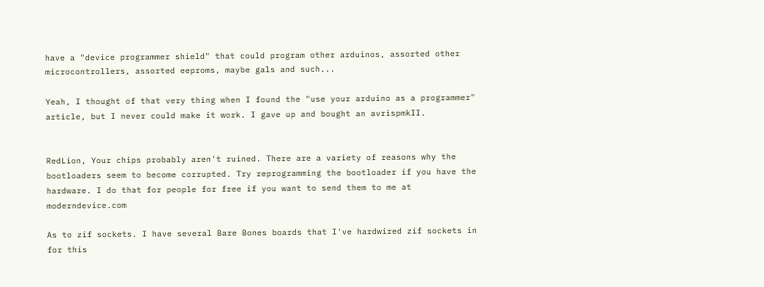have a "device programmer shield" that could program other arduinos, assorted other microcontrollers, assorted eeproms, maybe gals and such...

Yeah, I thought of that very thing when I found the "use your arduino as a programmer" article, but I never could make it work. I gave up and bought an avrispmkII.


RedLion, Your chips probably aren't ruined. There are a variety of reasons why the bootloaders seem to become corrupted. Try reprogramming the bootloader if you have the hardware. I do that for people for free if you want to send them to me at moderndevice.com

As to zif sockets. I have several Bare Bones boards that I've hardwired zif sockets in for this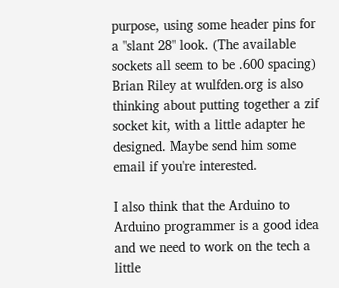purpose, using some header pins for a "slant 28" look. (The available sockets all seem to be .600 spacing) Brian Riley at wulfden.org is also thinking about putting together a zif socket kit, with a little adapter he designed. Maybe send him some email if you're interested.

I also think that the Arduino to Arduino programmer is a good idea and we need to work on the tech a little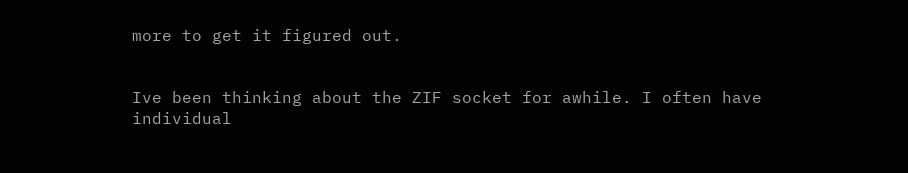more to get it figured out.


Ive been thinking about the ZIF socket for awhile. I often have individual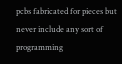pcbs fabricated for pieces but never include any sort of programming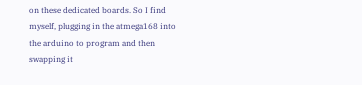on these dedicated boards. So I find myself, plugging in the atmega168 into the arduino to program and then swapping it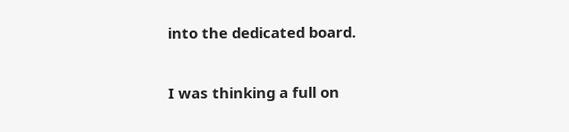into the dedicated board.

I was thinking a full on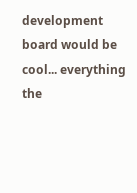development board would be cool... everything the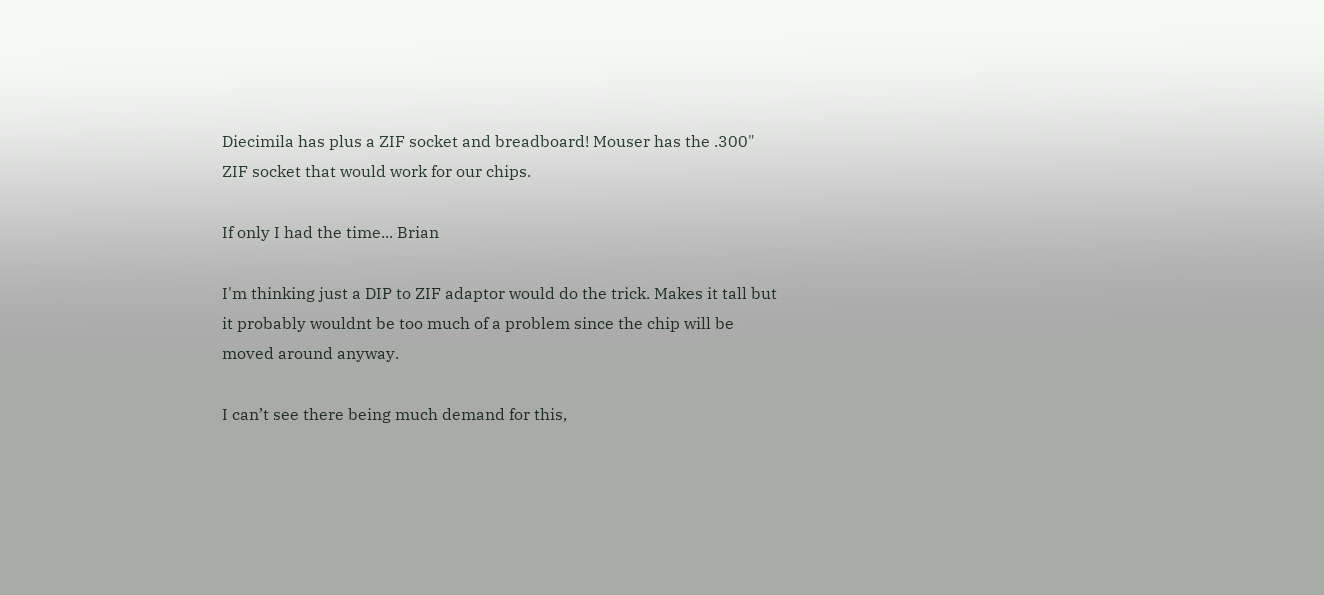Diecimila has plus a ZIF socket and breadboard! Mouser has the .300" ZIF socket that would work for our chips.

If only I had the time... Brian

I'm thinking just a DIP to ZIF adaptor would do the trick. Makes it tall but it probably wouldnt be too much of a problem since the chip will be moved around anyway.

I can’t see there being much demand for this,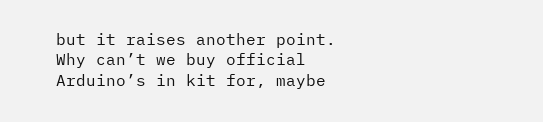but it raises another point. Why can’t we buy official Arduino’s in kit for, maybe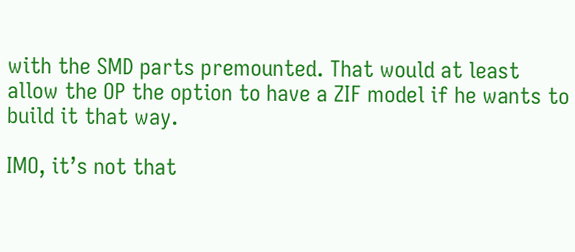with the SMD parts premounted. That would at least allow the OP the option to have a ZIF model if he wants to build it that way.

IMO, it’s not that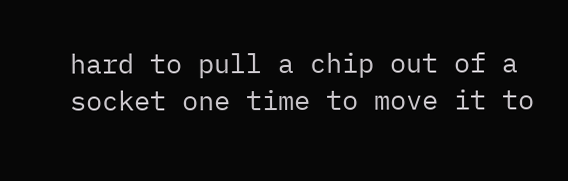hard to pull a chip out of a socket one time to move it to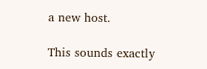a new host.

This sounds exactly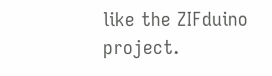like the ZIFduino project.